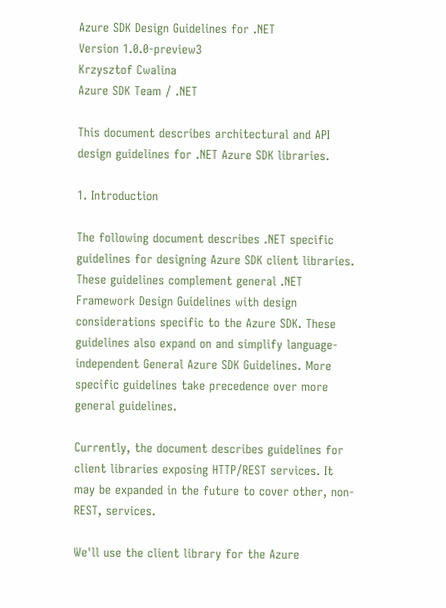Azure SDK Design Guidelines for .NET
Version 1.0.0-preview3
Krzysztof Cwalina
Azure SDK Team / .NET

This document describes architectural and API design guidelines for .NET Azure SDK libraries.

1. Introduction

The following document describes .NET specific guidelines for designing Azure SDK client libraries. These guidelines complement general .NET Framework Design Guidelines with design considerations specific to the Azure SDK. These guidelines also expand on and simplify language-independent General Azure SDK Guidelines. More specific guidelines take precedence over more general guidelines.

Currently, the document describes guidelines for client libraries exposing HTTP/REST services. It may be expanded in the future to cover other, non-REST, services.

We'll use the client library for the Azure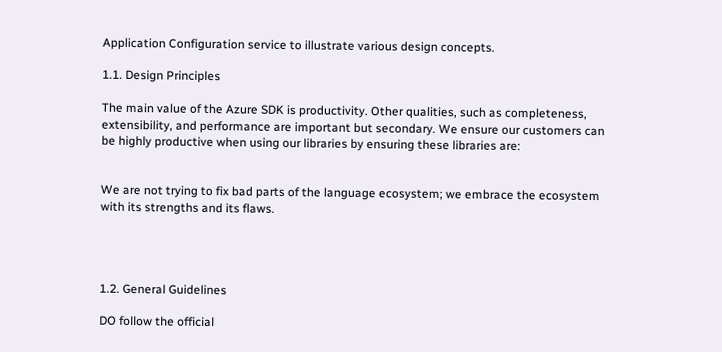Application Configuration service to illustrate various design concepts.

1.1. Design Principles

The main value of the Azure SDK is productivity. Other qualities, such as completeness, extensibility, and performance are important but secondary. We ensure our customers can be highly productive when using our libraries by ensuring these libraries are:


We are not trying to fix bad parts of the language ecosystem; we embrace the ecosystem with its strengths and its flaws.




1.2. General Guidelines

DO follow the official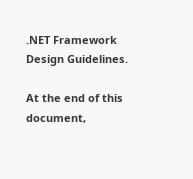.NET Framework Design Guidelines.

At the end of this document,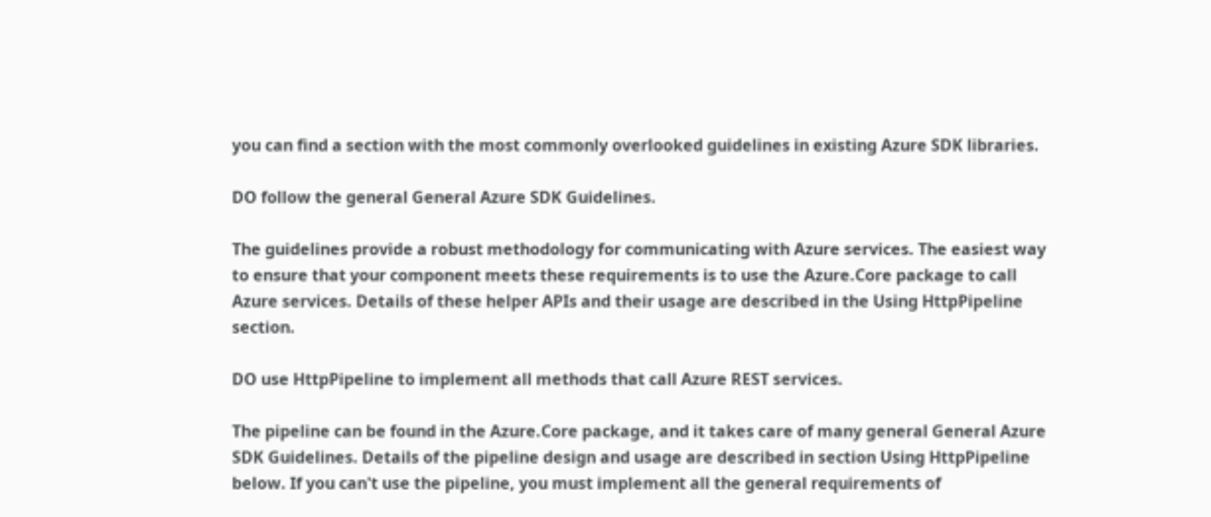you can find a section with the most commonly overlooked guidelines in existing Azure SDK libraries.

DO follow the general General Azure SDK Guidelines.

The guidelines provide a robust methodology for communicating with Azure services. The easiest way to ensure that your component meets these requirements is to use the Azure.Core package to call Azure services. Details of these helper APIs and their usage are described in the Using HttpPipeline section.

DO use HttpPipeline to implement all methods that call Azure REST services.

The pipeline can be found in the Azure.Core package, and it takes care of many general General Azure SDK Guidelines. Details of the pipeline design and usage are described in section Using HttpPipeline below. If you can't use the pipeline, you must implement all the general requirements of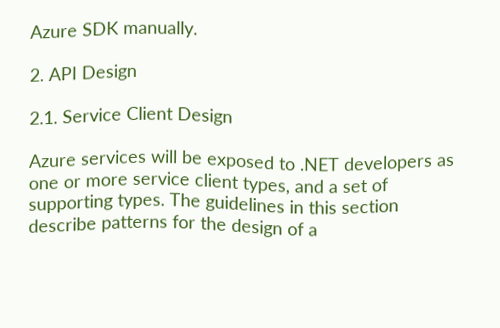Azure SDK manually.

2. API Design

2.1. Service Client Design

Azure services will be exposed to .NET developers as one or more service client types, and a set of supporting types. The guidelines in this section describe patterns for the design of a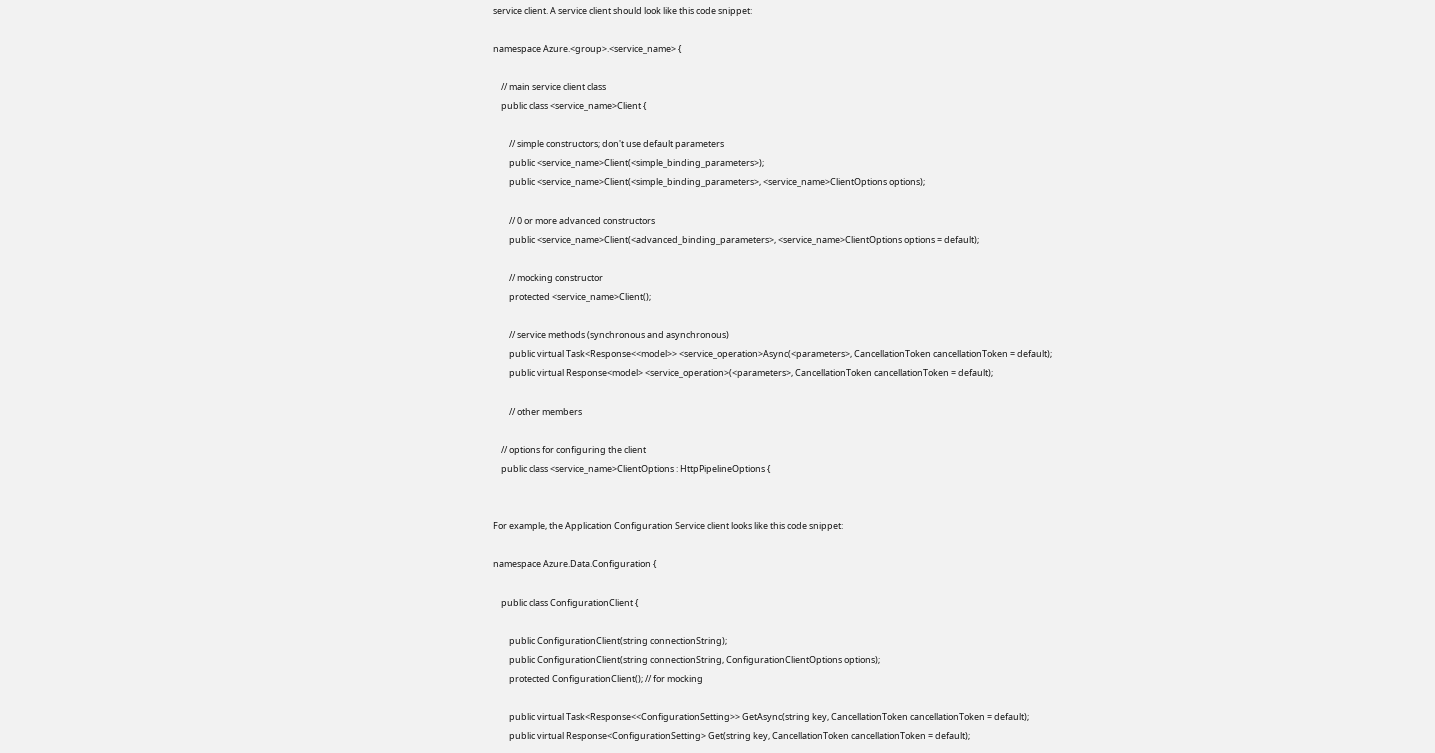service client. A service client should look like this code snippet:

namespace Azure.<group>.<service_name> {

    // main service client class
    public class <service_name>Client {

        // simple constructors; don't use default parameters
        public <service_name>Client(<simple_binding_parameters>);
        public <service_name>Client(<simple_binding_parameters>, <service_name>ClientOptions options);

        // 0 or more advanced constructors
        public <service_name>Client(<advanced_binding_parameters>, <service_name>ClientOptions options = default);

        // mocking constructor
        protected <service_name>Client();

        // service methods (synchronous and asynchronous)
        public virtual Task<Response<<model>> <service_operation>Async(<parameters>, CancellationToken cancellationToken = default);
        public virtual Response<model> <service_operation>(<parameters>, CancellationToken cancellationToken = default);

        // other members

    // options for configuring the client
    public class <service_name>ClientOptions : HttpPipelineOptions {


For example, the Application Configuration Service client looks like this code snippet:

namespace Azure.Data.Configuration {

    public class ConfigurationClient {

        public ConfigurationClient(string connectionString);
        public ConfigurationClient(string connectionString, ConfigurationClientOptions options);
        protected ConfigurationClient(); // for mocking

        public virtual Task<Response<<ConfigurationSetting>> GetAsync(string key, CancellationToken cancellationToken = default);
        public virtual Response<ConfigurationSetting> Get(string key, CancellationToken cancellationToken = default);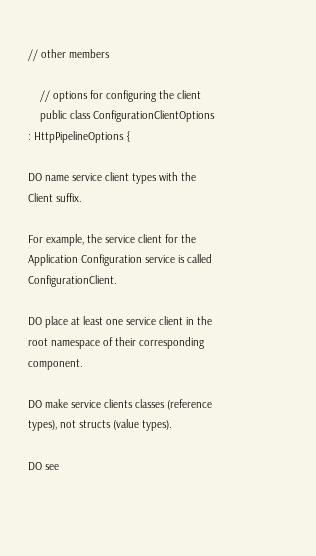// other members

    // options for configuring the client
    public class ConfigurationClientOptions : HttpPipelineOptions {

DO name service client types with the Client suffix.

For example, the service client for the Application Configuration service is called ConfigurationClient.

DO place at least one service client in the root namespace of their corresponding component.

DO make service clients classes (reference types), not structs (value types).

DO see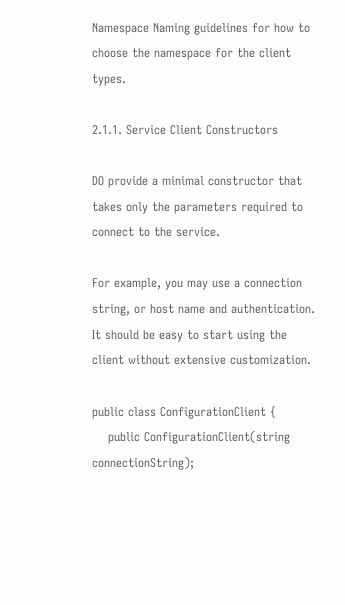Namespace Naming guidelines for how to choose the namespace for the client types.

2.1.1. Service Client Constructors

DO provide a minimal constructor that takes only the parameters required to connect to the service.

For example, you may use a connection string, or host name and authentication. It should be easy to start using the client without extensive customization.

public class ConfigurationClient {
    public ConfigurationClient(string connectionString);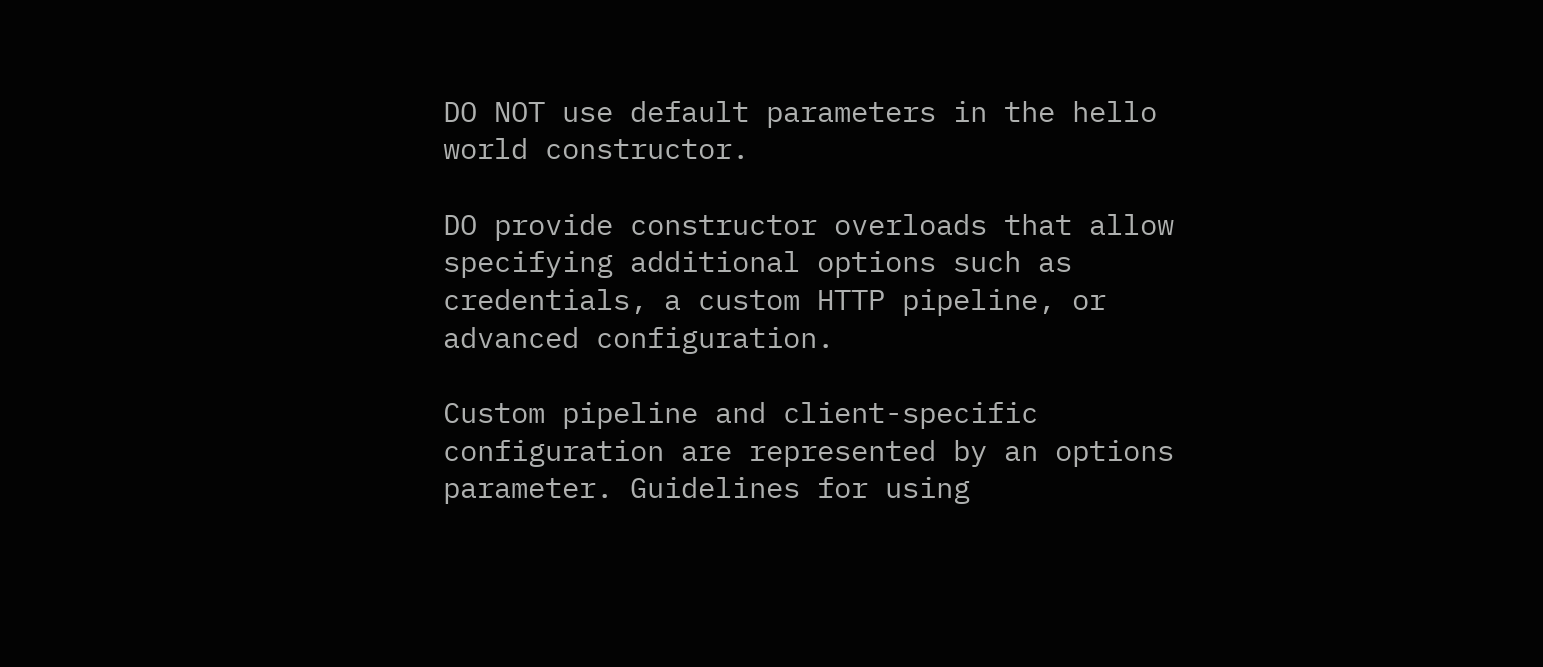DO NOT use default parameters in the hello world constructor.

DO provide constructor overloads that allow specifying additional options such as credentials, a custom HTTP pipeline, or advanced configuration.

Custom pipeline and client-specific configuration are represented by an options parameter. Guidelines for using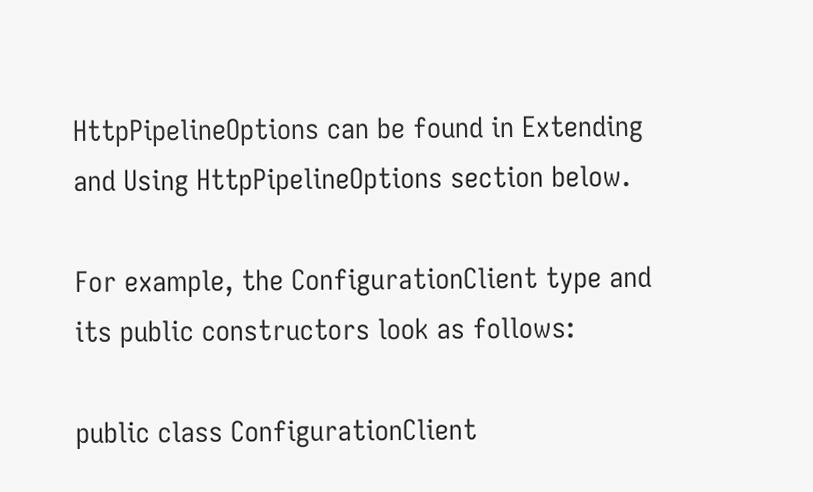HttpPipelineOptions can be found in Extending and Using HttpPipelineOptions section below.

For example, the ConfigurationClient type and its public constructors look as follows:

public class ConfigurationClient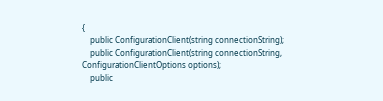{
    public ConfigurationClient(string connectionString);
    public ConfigurationClient(string connectionString, ConfigurationClientOptions options);
    public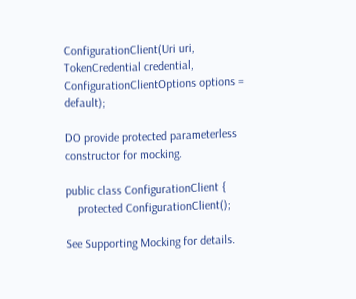ConfigurationClient(Uri uri, TokenCredential credential, ConfigurationClientOptions options = default);

DO provide protected parameterless constructor for mocking.

public class ConfigurationClient {
    protected ConfigurationClient();

See Supporting Mocking for details.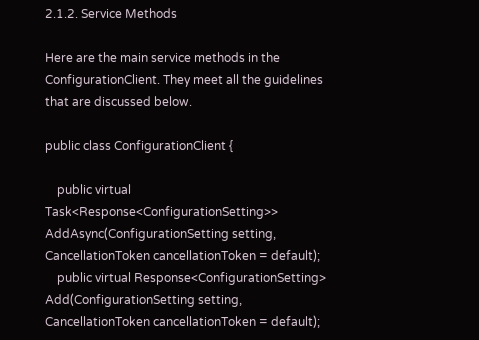2.1.2. Service Methods

Here are the main service methods in the ConfigurationClient. They meet all the guidelines that are discussed below.

public class ConfigurationClient {

    public virtual Task<Response<ConfigurationSetting>> AddAsync(ConfigurationSetting setting, CancellationToken cancellationToken = default);
    public virtual Response<ConfigurationSetting> Add(ConfigurationSetting setting, CancellationToken cancellationToken = default);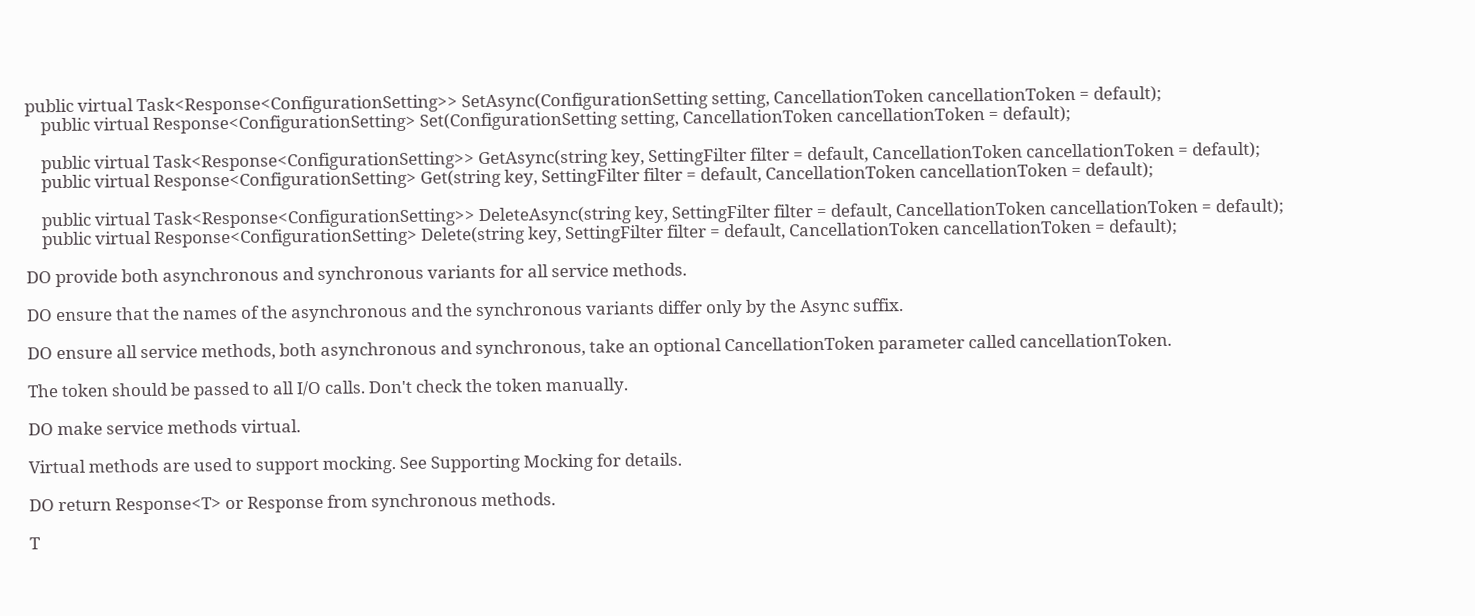public virtual Task<Response<ConfigurationSetting>> SetAsync(ConfigurationSetting setting, CancellationToken cancellationToken = default);
    public virtual Response<ConfigurationSetting> Set(ConfigurationSetting setting, CancellationToken cancellationToken = default);

    public virtual Task<Response<ConfigurationSetting>> GetAsync(string key, SettingFilter filter = default, CancellationToken cancellationToken = default);
    public virtual Response<ConfigurationSetting> Get(string key, SettingFilter filter = default, CancellationToken cancellationToken = default);

    public virtual Task<Response<ConfigurationSetting>> DeleteAsync(string key, SettingFilter filter = default, CancellationToken cancellationToken = default);
    public virtual Response<ConfigurationSetting> Delete(string key, SettingFilter filter = default, CancellationToken cancellationToken = default);

DO provide both asynchronous and synchronous variants for all service methods.

DO ensure that the names of the asynchronous and the synchronous variants differ only by the Async suffix.

DO ensure all service methods, both asynchronous and synchronous, take an optional CancellationToken parameter called cancellationToken.

The token should be passed to all I/O calls. Don't check the token manually.

DO make service methods virtual.

Virtual methods are used to support mocking. See Supporting Mocking for details.

DO return Response<T> or Response from synchronous methods.

T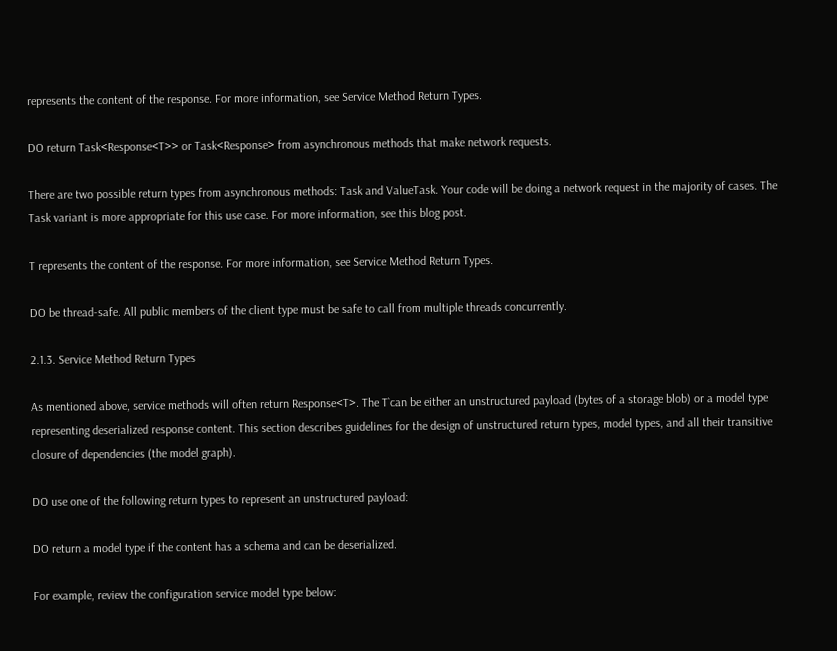represents the content of the response. For more information, see Service Method Return Types.

DO return Task<Response<T>> or Task<Response> from asynchronous methods that make network requests.

There are two possible return types from asynchronous methods: Task and ValueTask. Your code will be doing a network request in the majority of cases. The Task variant is more appropriate for this use case. For more information, see this blog post.

T represents the content of the response. For more information, see Service Method Return Types.

DO be thread-safe. All public members of the client type must be safe to call from multiple threads concurrently.

2.1.3. Service Method Return Types

As mentioned above, service methods will often return Response<T>. The T`can be either an unstructured payload (bytes of a storage blob) or a model type representing deserialized response content. This section describes guidelines for the design of unstructured return types, model types, and all their transitive closure of dependencies (the model graph).

DO use one of the following return types to represent an unstructured payload:

DO return a model type if the content has a schema and can be deserialized.

For example, review the configuration service model type below: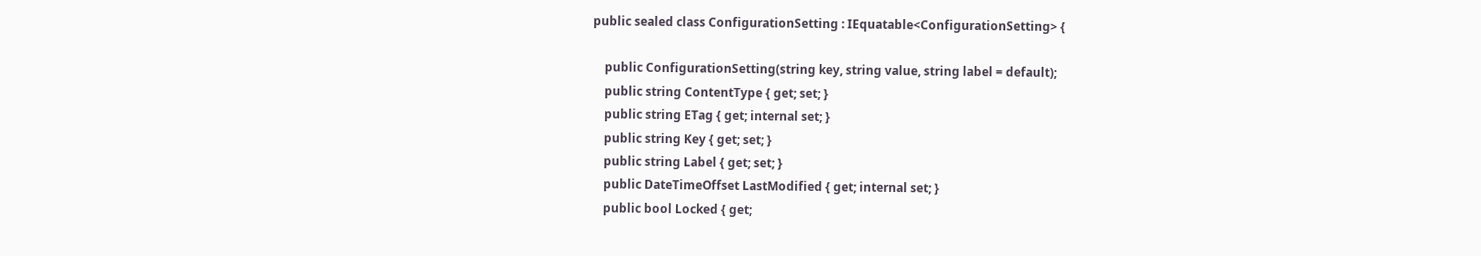public sealed class ConfigurationSetting : IEquatable<ConfigurationSetting> {

    public ConfigurationSetting(string key, string value, string label = default);
    public string ContentType { get; set; }
    public string ETag { get; internal set; }
    public string Key { get; set; }
    public string Label { get; set; }
    public DateTimeOffset LastModified { get; internal set; }
    public bool Locked { get;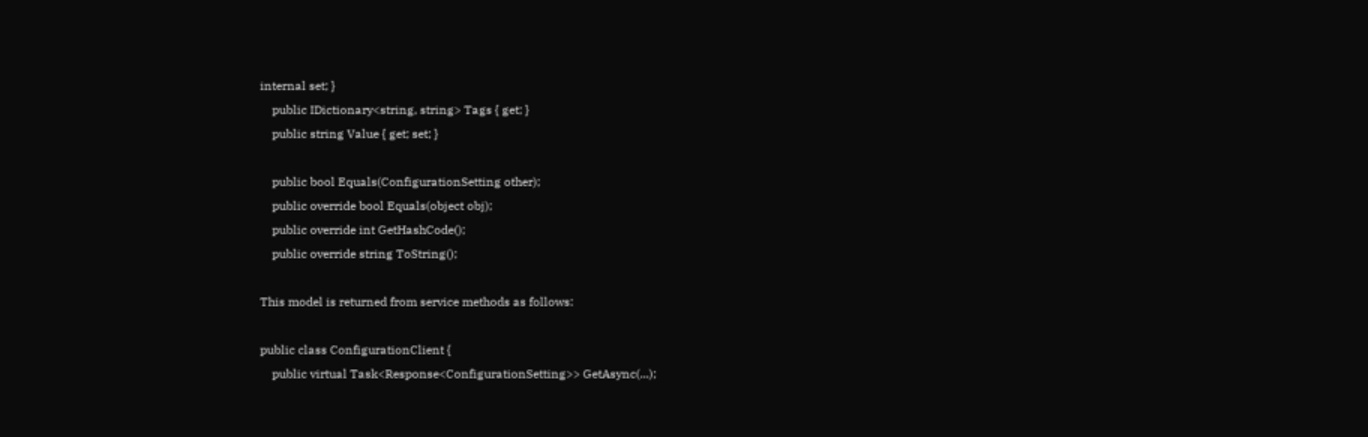internal set; }
    public IDictionary<string, string> Tags { get; }
    public string Value { get; set; }

    public bool Equals(ConfigurationSetting other);
    public override bool Equals(object obj);
    public override int GetHashCode();
    public override string ToString();

This model is returned from service methods as follows:

public class ConfigurationClient {
    public virtual Task<Response<ConfigurationSetting>> GetAsync(...);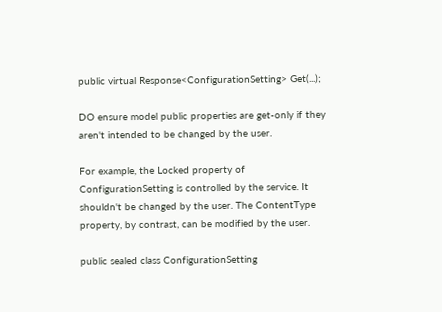public virtual Response<ConfigurationSetting> Get(...);

DO ensure model public properties are get-only if they aren't intended to be changed by the user.

For example, the Locked property of ConfigurationSetting is controlled by the service. It shouldn't be changed by the user. The ContentType property, by contrast, can be modified by the user.

public sealed class ConfigurationSetting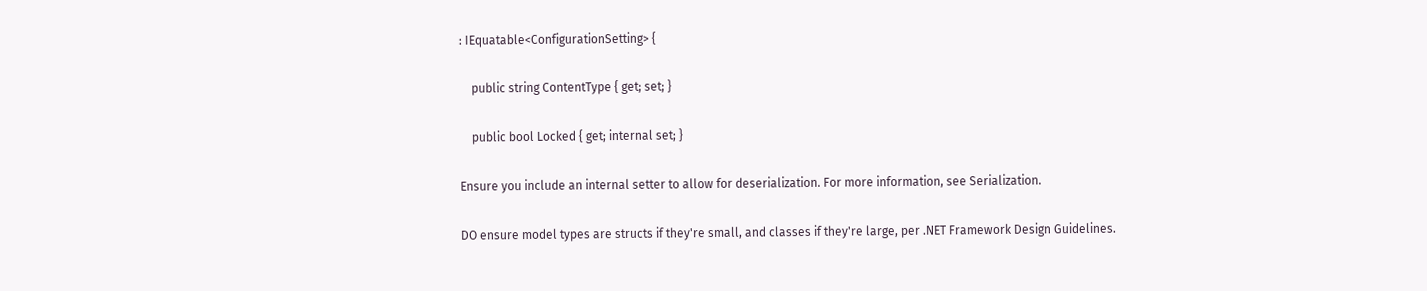: IEquatable<ConfigurationSetting> {

    public string ContentType { get; set; }

    public bool Locked { get; internal set; }

Ensure you include an internal setter to allow for deserialization. For more information, see Serialization.

DO ensure model types are structs if they're small, and classes if they're large, per .NET Framework Design Guidelines.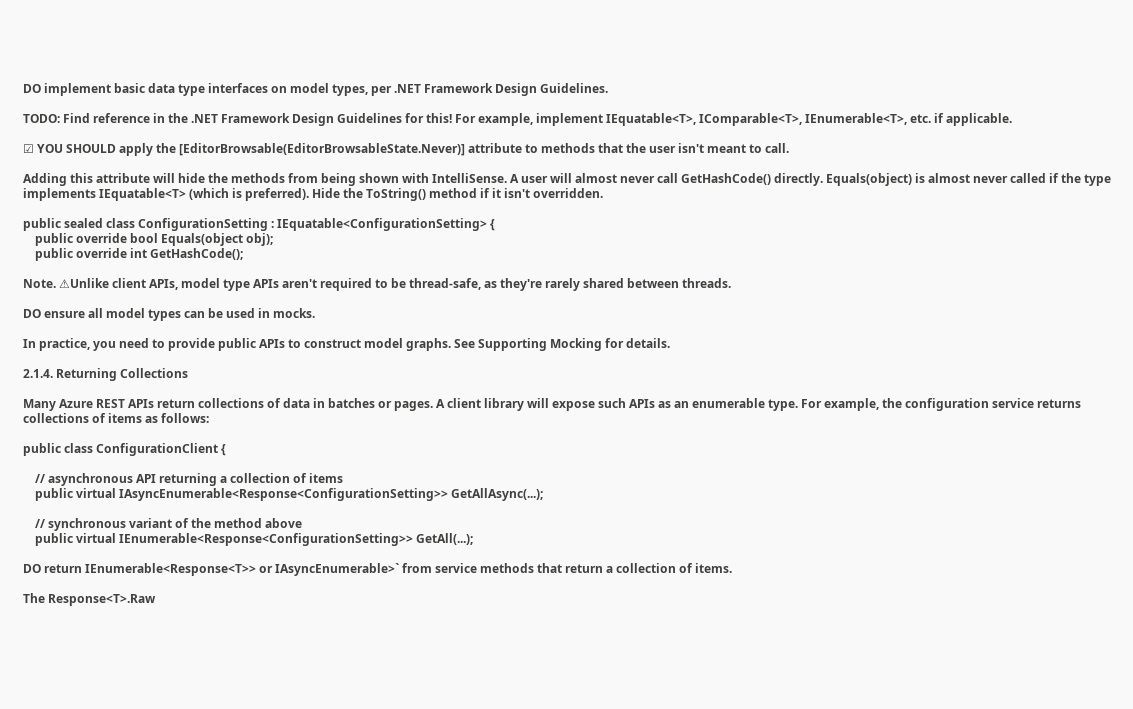DO implement basic data type interfaces on model types, per .NET Framework Design Guidelines.

TODO: Find reference in the .NET Framework Design Guidelines for this! For example, implement IEquatable<T>, IComparable<T>, IEnumerable<T>, etc. if applicable.

☑ YOU SHOULD apply the [EditorBrowsable(EditorBrowsableState.Never)] attribute to methods that the user isn't meant to call.

Adding this attribute will hide the methods from being shown with IntelliSense. A user will almost never call GetHashCode() directly. Equals(object) is almost never called if the type implements IEquatable<T> (which is preferred). Hide the ToString() method if it isn't overridden.

public sealed class ConfigurationSetting : IEquatable<ConfigurationSetting> {
    public override bool Equals(object obj);
    public override int GetHashCode();

Note. ⚠Unlike client APIs, model type APIs aren't required to be thread-safe, as they're rarely shared between threads.

DO ensure all model types can be used in mocks.

In practice, you need to provide public APIs to construct model graphs. See Supporting Mocking for details.

2.1.4. Returning Collections

Many Azure REST APIs return collections of data in batches or pages. A client library will expose such APIs as an enumerable type. For example, the configuration service returns collections of items as follows:

public class ConfigurationClient {

    // asynchronous API returning a collection of items
    public virtual IAsyncEnumerable<Response<ConfigurationSetting>> GetAllAsync(...);

    // synchronous variant of the method above
    public virtual IEnumerable<Response<ConfigurationSetting>> GetAll(...);

DO return IEnumerable<Response<T>> or IAsyncEnumerable>` from service methods that return a collection of items.

The Response<T>.Raw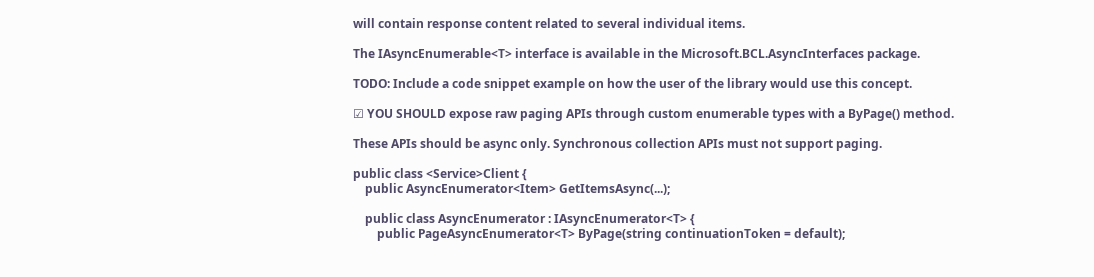will contain response content related to several individual items.

The IAsyncEnumerable<T> interface is available in the Microsoft.BCL.AsyncInterfaces package.

TODO: Include a code snippet example on how the user of the library would use this concept.

☑ YOU SHOULD expose raw paging APIs through custom enumerable types with a ByPage() method.

These APIs should be async only. Synchronous collection APIs must not support paging.

public class <Service>Client {
    public AsyncEnumerator<Item> GetItemsAsync(...);

    public class AsyncEnumerator : IAsyncEnumerator<T> {
        public PageAsyncEnumerator<T> ByPage(string continuationToken = default);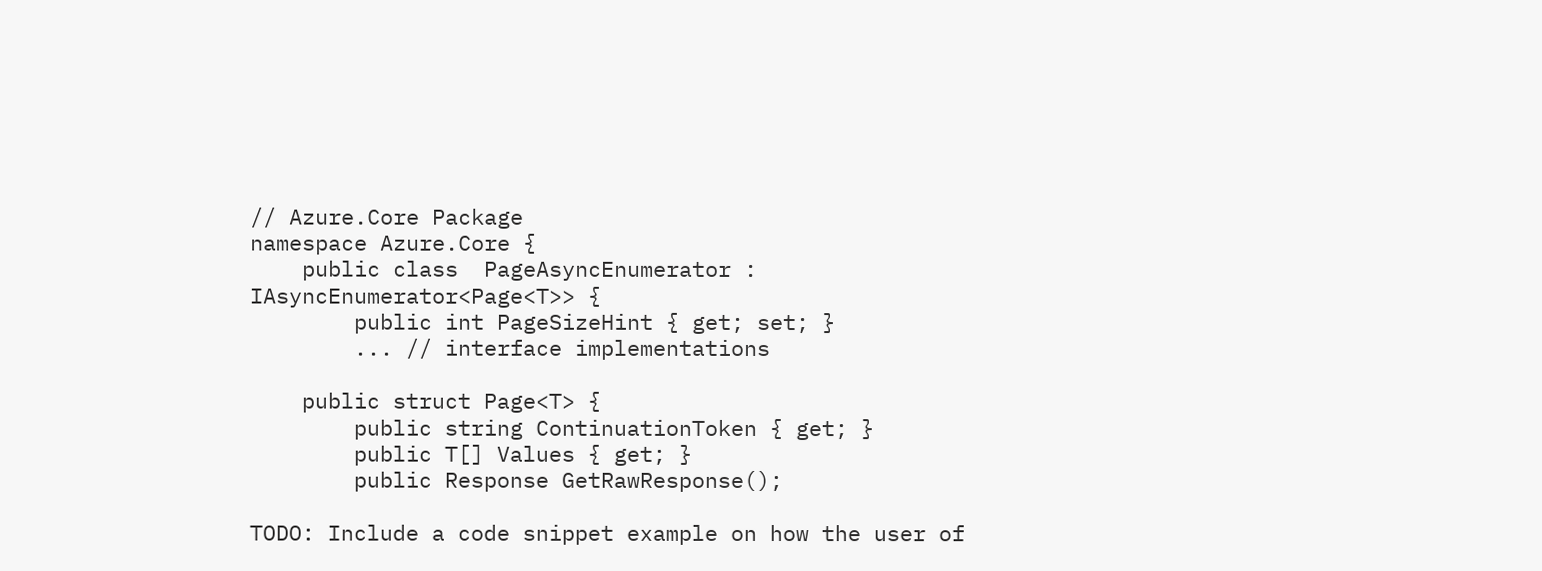// Azure.Core Package
namespace Azure.Core {
    public class  PageAsyncEnumerator : IAsyncEnumerator<Page<T>> {
        public int PageSizeHint { get; set; }
        ... // interface implementations

    public struct Page<T> {
        public string ContinuationToken { get; }
        public T[] Values { get; }
        public Response GetRawResponse();

TODO: Include a code snippet example on how the user of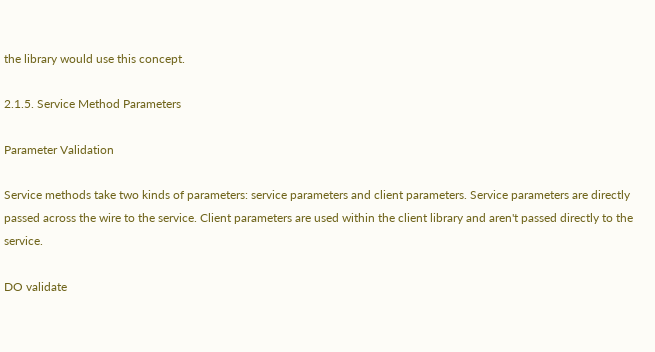the library would use this concept.

2.1.5. Service Method Parameters

Parameter Validation

Service methods take two kinds of parameters: service parameters and client parameters. Service parameters are directly passed across the wire to the service. Client parameters are used within the client library and aren't passed directly to the service.

DO validate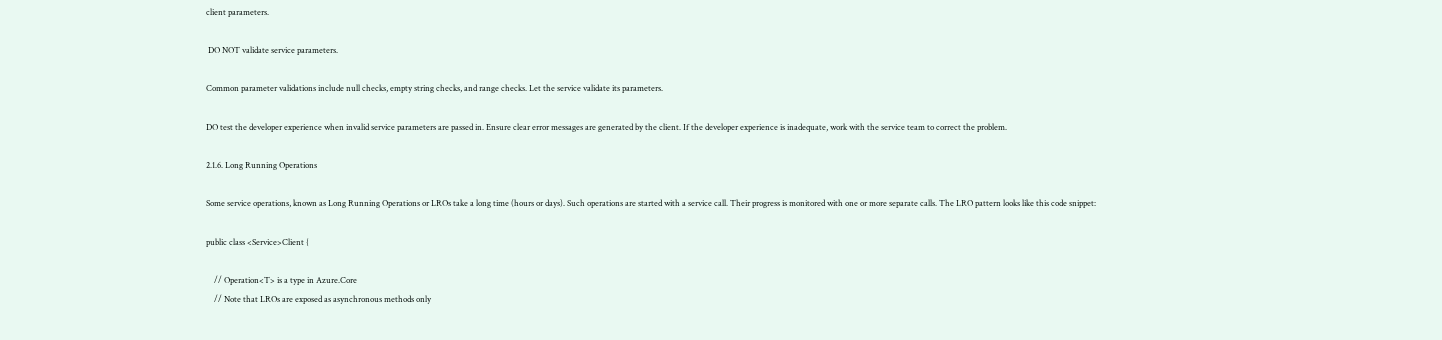client parameters.

 DO NOT validate service parameters.

Common parameter validations include null checks, empty string checks, and range checks. Let the service validate its parameters.

DO test the developer experience when invalid service parameters are passed in. Ensure clear error messages are generated by the client. If the developer experience is inadequate, work with the service team to correct the problem.

2.1.6. Long Running Operations

Some service operations, known as Long Running Operations or LROs take a long time (hours or days). Such operations are started with a service call. Their progress is monitored with one or more separate calls. The LRO pattern looks like this code snippet:

public class <Service>Client {

    // Operation<T> is a type in Azure.Core
    // Note that LROs are exposed as asynchronous methods only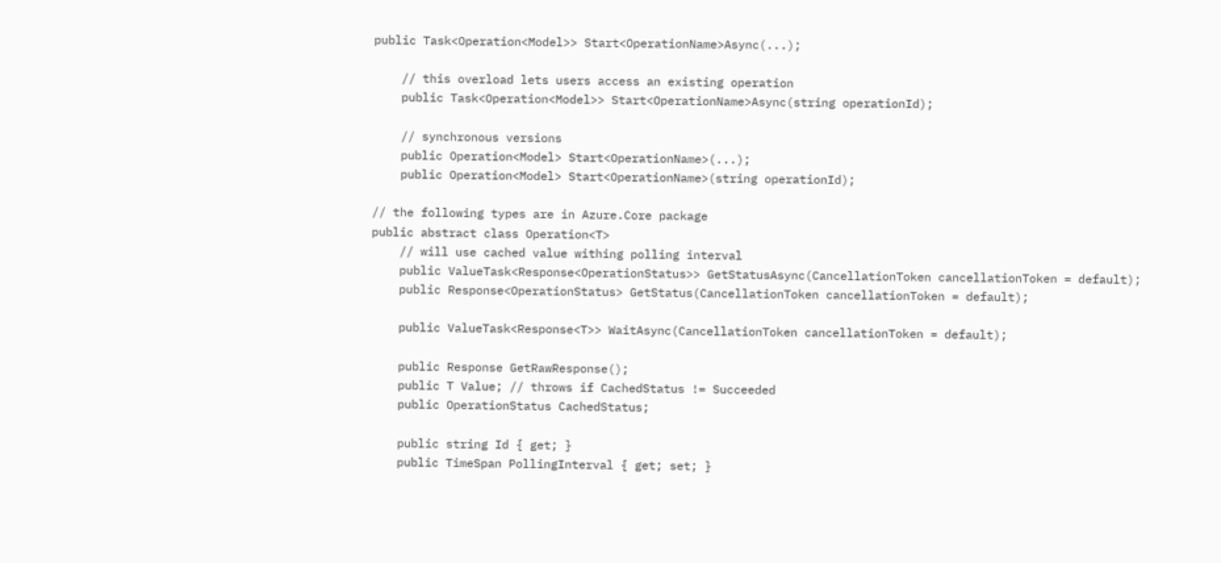public Task<Operation<Model>> Start<OperationName>Async(...);

    // this overload lets users access an existing operation
    public Task<Operation<Model>> Start<OperationName>Async(string operationId);

    // synchronous versions
    public Operation<Model> Start<OperationName>(...);
    public Operation<Model> Start<OperationName>(string operationId);

// the following types are in Azure.Core package
public abstract class Operation<T>
    // will use cached value withing polling interval
    public ValueTask<Response<OperationStatus>> GetStatusAsync(CancellationToken cancellationToken = default);
    public Response<OperationStatus> GetStatus(CancellationToken cancellationToken = default);

    public ValueTask<Response<T>> WaitAsync(CancellationToken cancellationToken = default);

    public Response GetRawResponse();
    public T Value; // throws if CachedStatus != Succeeded
    public OperationStatus CachedStatus;

    public string Id { get; }
    public TimeSpan PollingInterval { get; set; }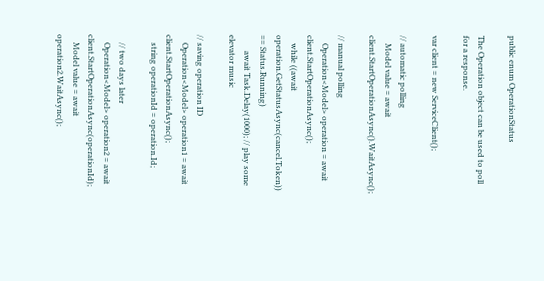public enum OperationStatus

The Operation object can be used to poll for a response.

var client = new ServiceClient();

// automatic polling
    Model value = await client.StartOperationAsync().WaitAsync();

// manual polling
    Operation<Model> operation = await client.StartOperationAsync();
    while ((await operation.GetStatusAsync(cancel.Token)) == Status.Running)
        await Task.Delay(1000); // play some elevator music

// saving operation ID
    Operation<Model> operation1 = await client.StartOperationAsync();
    string operationId = operation.Id;

    // two days later
    Operation<Model> operation2 = await client.StartOperationAsync(operationId);
    Model value = await operation2.WaitAsync();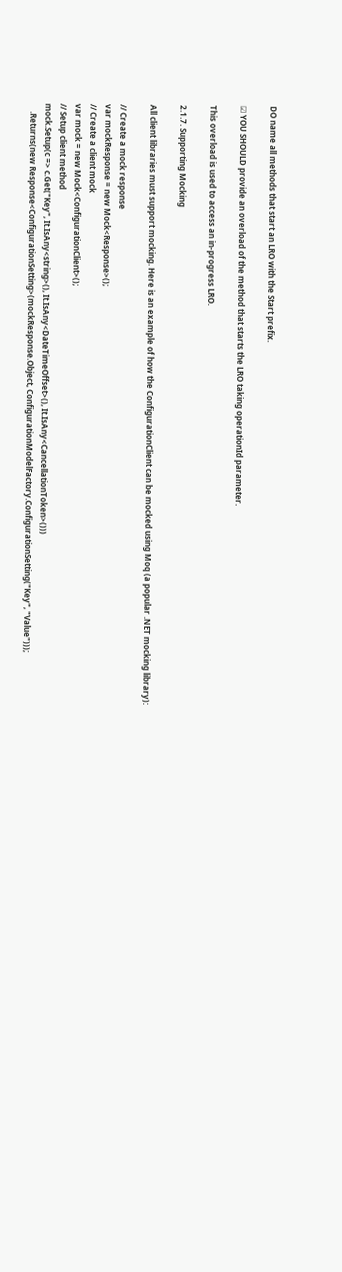DO name all methods that start an LRO with the Start prefix.

☑ YOU SHOULD provide an overload of the method that starts the LRO taking operationId parameter.

This overload is used to access an in-progress LRO.

2.1.7. Supporting Mocking

All client libraries must support mocking. Here is an example of how the ConfigurationClient can be mocked using Moq (a popular .NET mocking library):

// Create a mock response
var mockResponse = new Mock<Response>();
// Create a client mock
var mock = new Mock<ConfigurationClient>();
// Setup client method
mock.Setup(c => c.Get("Key", It.IsAny<string>(), It.IsAny<DateTimeOffset>(), It.IsAny<CancellationToken>()))
    .Returns(new Response<ConfigurationSetting>(mockResponse.Object, ConfigurationModelFactory.ConfigurationSetting("Key", "Value")));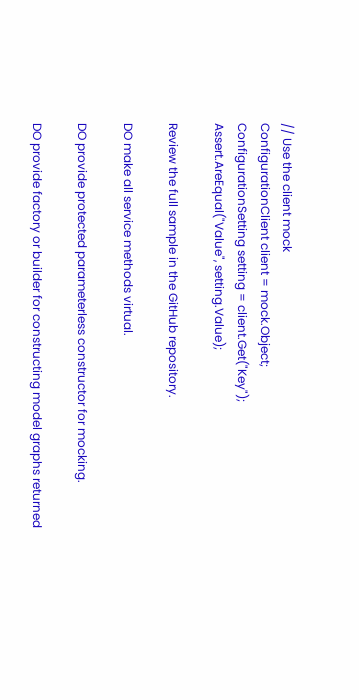// Use the client mock
ConfigurationClient client = mock.Object;
ConfigurationSetting setting = client.Get("Key");
Assert.AreEqual("Value", setting.Value);

Review the full sample in the GitHub repository.

DO make all service methods virtual.

DO provide protected parameterless constructor for mocking.

DO provide factory or builder for constructing model graphs returned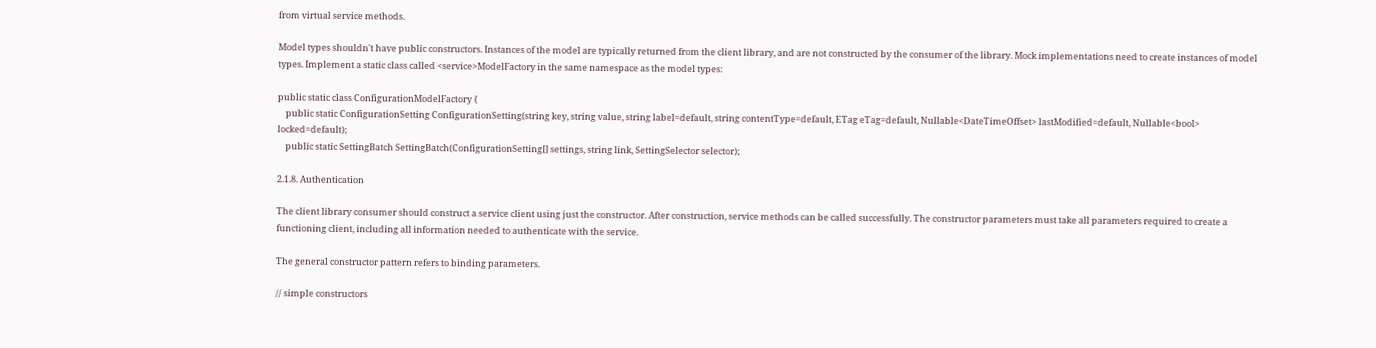from virtual service methods.

Model types shouldn't have public constructors. Instances of the model are typically returned from the client library, and are not constructed by the consumer of the library. Mock implementations need to create instances of model types. Implement a static class called <service>ModelFactory in the same namespace as the model types:

public static class ConfigurationModelFactory {
    public static ConfigurationSetting ConfigurationSetting(string key, string value, string label=default, string contentType=default, ETag eTag=default, Nullable<DateTimeOffset> lastModified=default, Nullable<bool> locked=default);
    public static SettingBatch SettingBatch(ConfigurationSetting[] settings, string link, SettingSelector selector);

2.1.8. Authentication

The client library consumer should construct a service client using just the constructor. After construction, service methods can be called successfully. The constructor parameters must take all parameters required to create a functioning client, including all information needed to authenticate with the service.

The general constructor pattern refers to binding parameters.

// simple constructors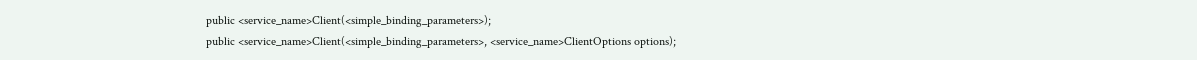public <service_name>Client(<simple_binding_parameters>);
public <service_name>Client(<simple_binding_parameters>, <service_name>ClientOptions options);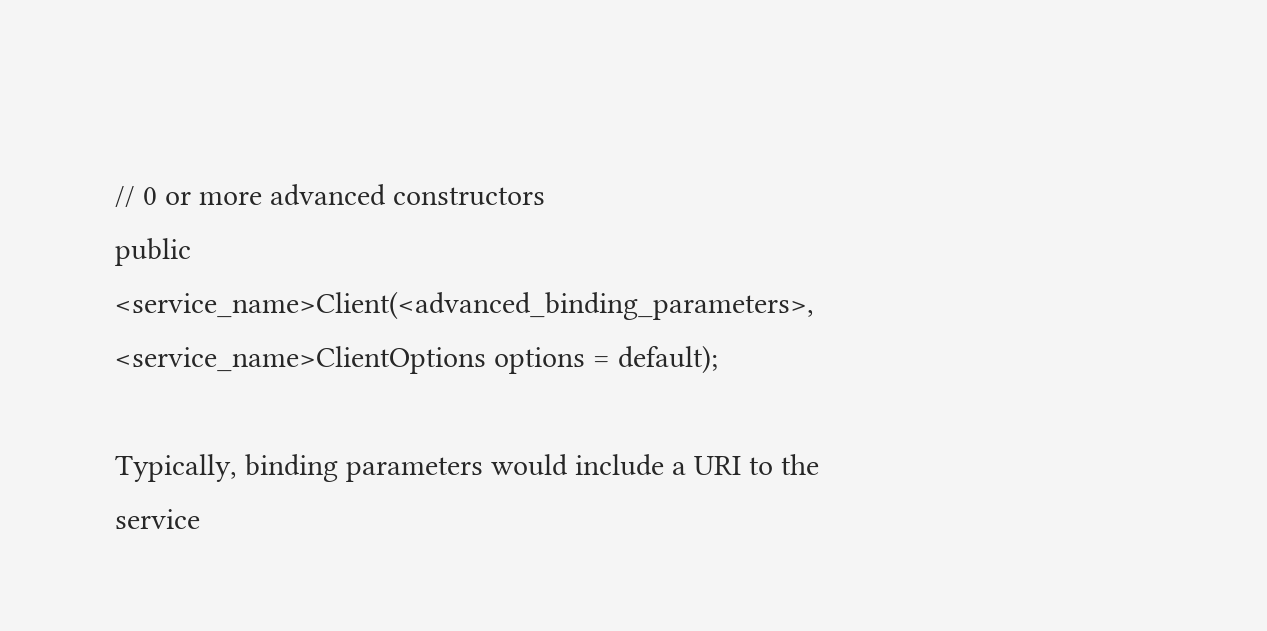// 0 or more advanced constructors
public <service_name>Client(<advanced_binding_parameters>, <service_name>ClientOptions options = default);

Typically, binding parameters would include a URI to the service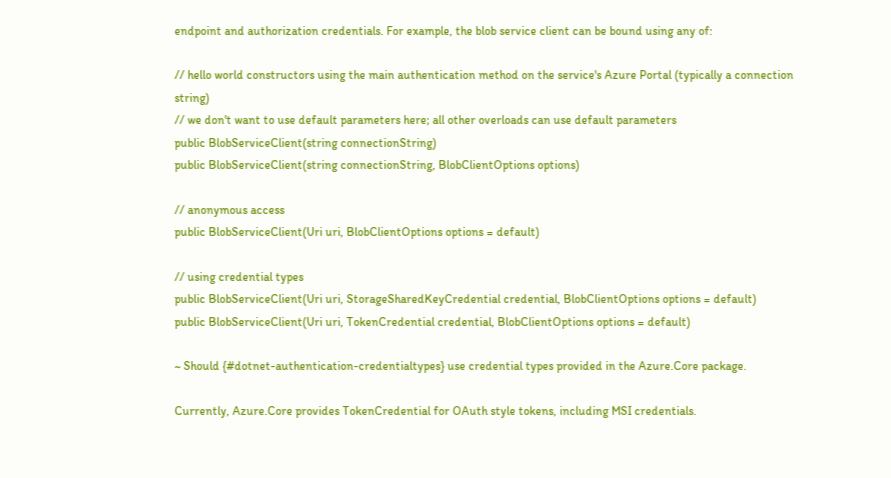endpoint and authorization credentials. For example, the blob service client can be bound using any of:

// hello world constructors using the main authentication method on the service's Azure Portal (typically a connection string)
// we don't want to use default parameters here; all other overloads can use default parameters
public BlobServiceClient(string connectionString)
public BlobServiceClient(string connectionString, BlobClientOptions options)

// anonymous access
public BlobServiceClient(Uri uri, BlobClientOptions options = default)

// using credential types
public BlobServiceClient(Uri uri, StorageSharedKeyCredential credential, BlobClientOptions options = default)
public BlobServiceClient(Uri uri, TokenCredential credential, BlobClientOptions options = default)

~ Should {#dotnet-authentication-credentialtypes} use credential types provided in the Azure.Core package.

Currently, Azure.Core provides TokenCredential for OAuth style tokens, including MSI credentials.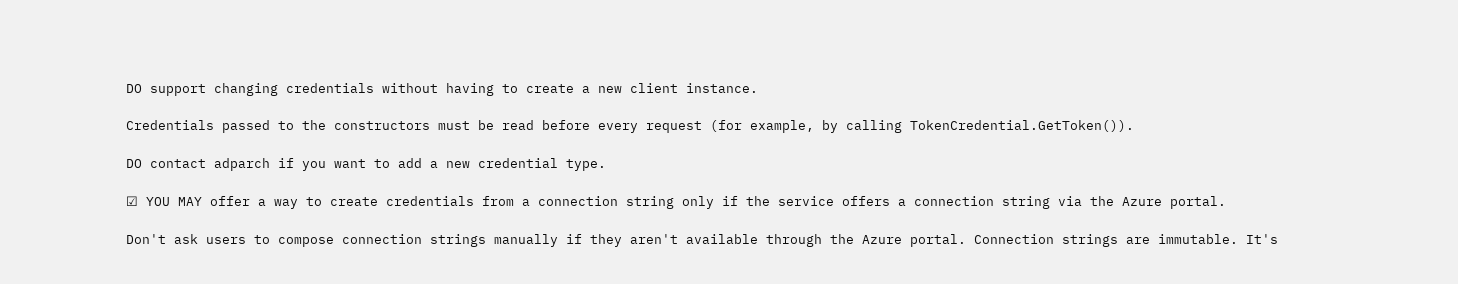DO support changing credentials without having to create a new client instance.

Credentials passed to the constructors must be read before every request (for example, by calling TokenCredential.GetToken()).

DO contact adparch if you want to add a new credential type.

☑ YOU MAY offer a way to create credentials from a connection string only if the service offers a connection string via the Azure portal.

Don't ask users to compose connection strings manually if they aren't available through the Azure portal. Connection strings are immutable. It's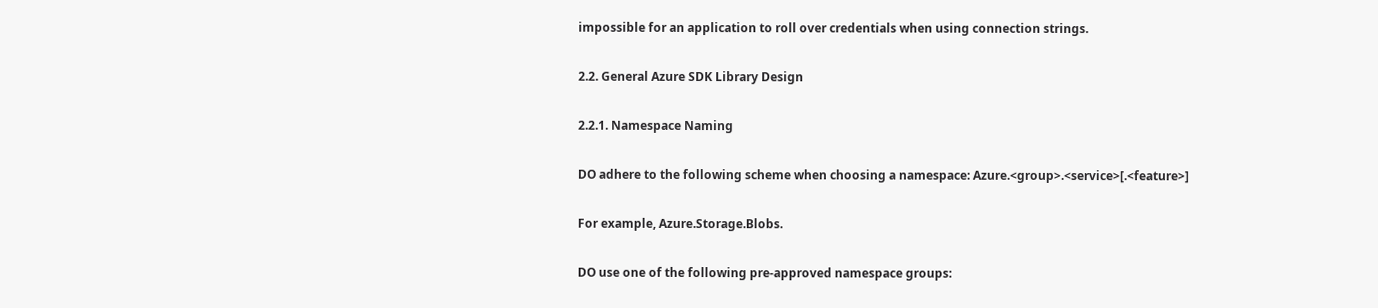impossible for an application to roll over credentials when using connection strings.

2.2. General Azure SDK Library Design

2.2.1. Namespace Naming

DO adhere to the following scheme when choosing a namespace: Azure.<group>.<service>[.<feature>]

For example, Azure.Storage.Blobs.

DO use one of the following pre-approved namespace groups: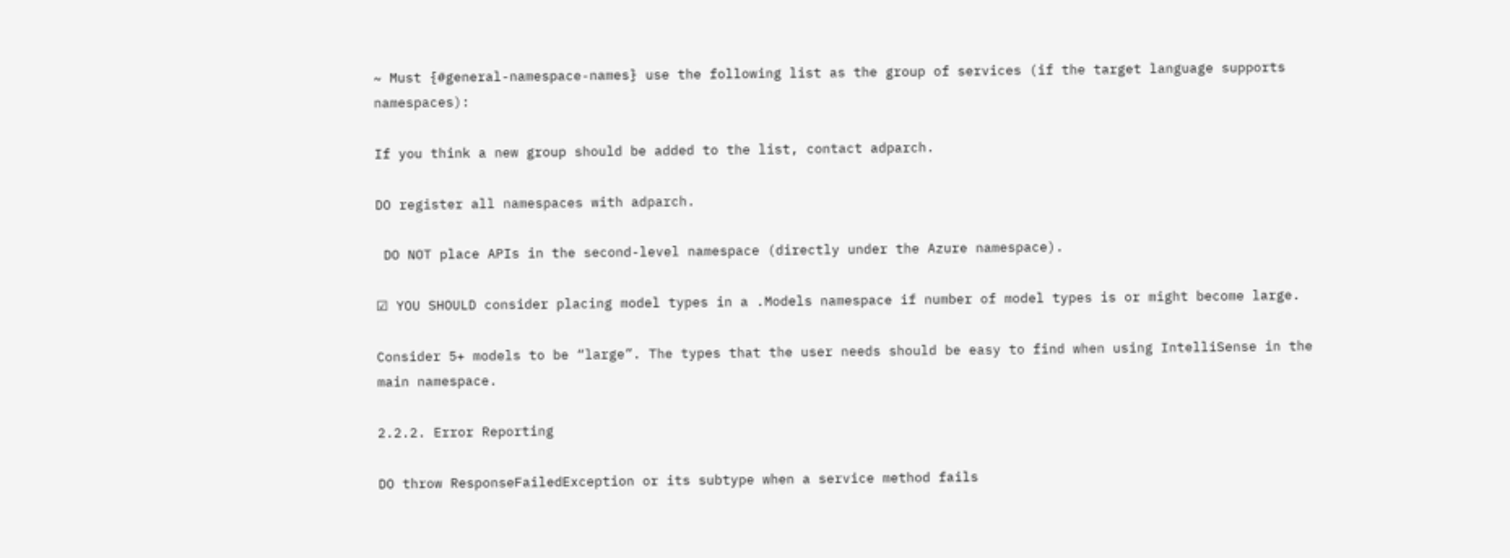~ Must {#general-namespace-names} use the following list as the group of services (if the target language supports namespaces):

If you think a new group should be added to the list, contact adparch.

DO register all namespaces with adparch.

 DO NOT place APIs in the second-level namespace (directly under the Azure namespace).

☑ YOU SHOULD consider placing model types in a .Models namespace if number of model types is or might become large.

Consider 5+ models to be “large”. The types that the user needs should be easy to find when using IntelliSense in the main namespace.

2.2.2. Error Reporting

DO throw ResponseFailedException or its subtype when a service method fails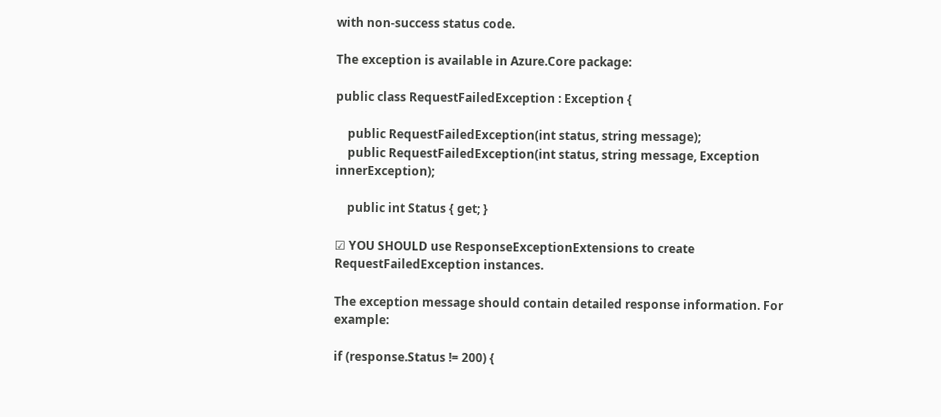with non-success status code.

The exception is available in Azure.Core package:

public class RequestFailedException : Exception {

    public RequestFailedException(int status, string message);
    public RequestFailedException(int status, string message, Exception innerException);

    public int Status { get; }

☑ YOU SHOULD use ResponseExceptionExtensions to create RequestFailedException instances.

The exception message should contain detailed response information. For example:

if (response.Status != 200) {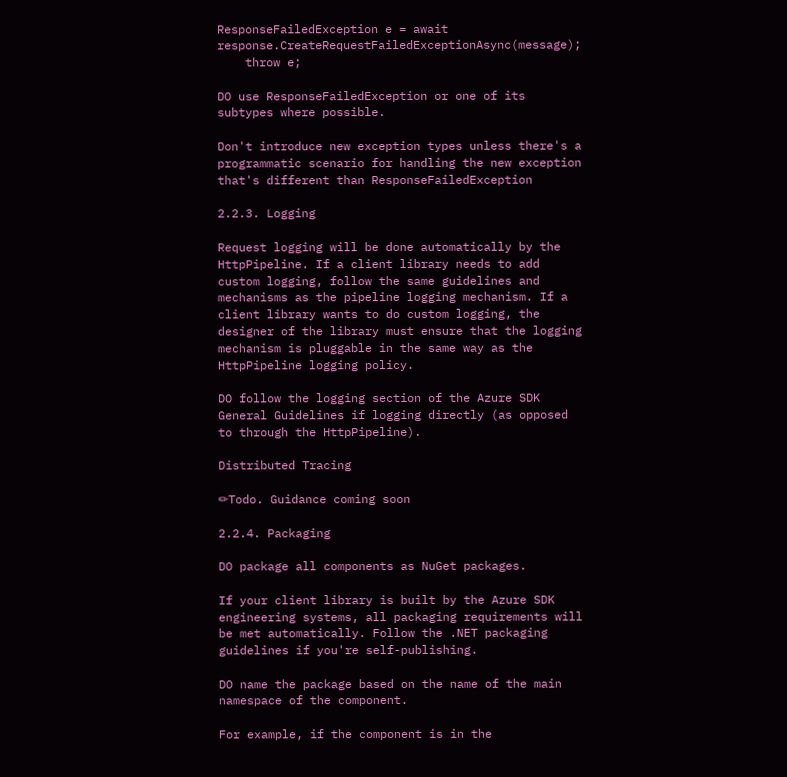ResponseFailedException e = await response.CreateRequestFailedExceptionAsync(message);
    throw e;

DO use ResponseFailedException or one of its subtypes where possible.

Don't introduce new exception types unless there's a programmatic scenario for handling the new exception that's different than ResponseFailedException

2.2.3. Logging

Request logging will be done automatically by the HttpPipeline. If a client library needs to add custom logging, follow the same guidelines and mechanisms as the pipeline logging mechanism. If a client library wants to do custom logging, the designer of the library must ensure that the logging mechanism is pluggable in the same way as the HttpPipeline logging policy.

DO follow the logging section of the Azure SDK General Guidelines if logging directly (as opposed to through the HttpPipeline).

Distributed Tracing

✏Todo. Guidance coming soon

2.2.4. Packaging

DO package all components as NuGet packages.

If your client library is built by the Azure SDK engineering systems, all packaging requirements will be met automatically. Follow the .NET packaging guidelines if you're self-publishing.

DO name the package based on the name of the main namespace of the component.

For example, if the component is in the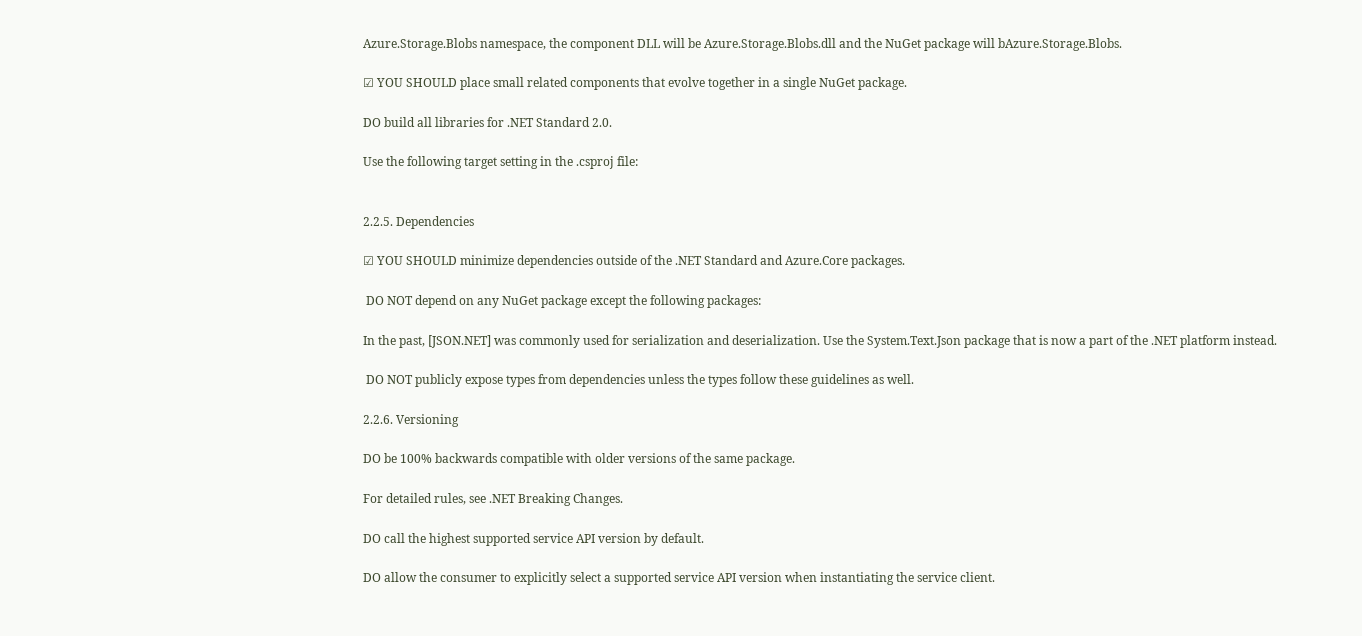Azure.Storage.Blobs namespace, the component DLL will be Azure.Storage.Blobs.dll and the NuGet package will bAzure.Storage.Blobs.

☑ YOU SHOULD place small related components that evolve together in a single NuGet package.

DO build all libraries for .NET Standard 2.0.

Use the following target setting in the .csproj file:


2.2.5. Dependencies

☑ YOU SHOULD minimize dependencies outside of the .NET Standard and Azure.Core packages.

 DO NOT depend on any NuGet package except the following packages:

In the past, [JSON.NET] was commonly used for serialization and deserialization. Use the System.Text.Json package that is now a part of the .NET platform instead.

 DO NOT publicly expose types from dependencies unless the types follow these guidelines as well.

2.2.6. Versioning

DO be 100% backwards compatible with older versions of the same package.

For detailed rules, see .NET Breaking Changes.

DO call the highest supported service API version by default.

DO allow the consumer to explicitly select a supported service API version when instantiating the service client.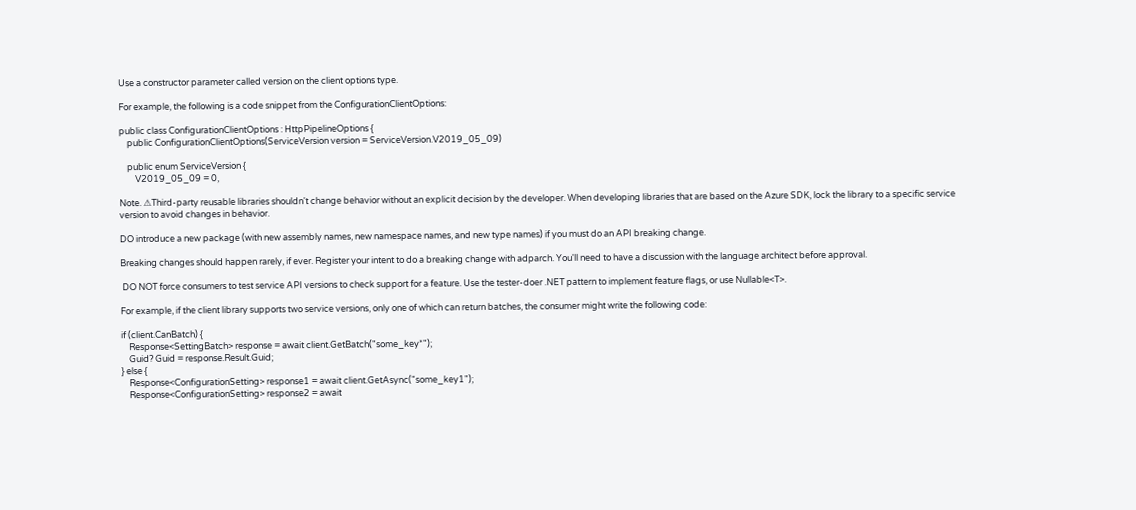Use a constructor parameter called version on the client options type.

For example, the following is a code snippet from the ConfigurationClientOptions:

public class ConfigurationClientOptions : HttpPipelineOptions {
    public ConfigurationClientOptions(ServiceVersion version = ServiceVersion.V2019_05_09)

    public enum ServiceVersion {
        V2019_05_09 = 0,

Note. ⚠Third-party reusable libraries shouldn't change behavior without an explicit decision by the developer. When developing libraries that are based on the Azure SDK, lock the library to a specific service version to avoid changes in behavior.

DO introduce a new package (with new assembly names, new namespace names, and new type names) if you must do an API breaking change.

Breaking changes should happen rarely, if ever. Register your intent to do a breaking change with adparch. You'll need to have a discussion with the language architect before approval.

 DO NOT force consumers to test service API versions to check support for a feature. Use the tester-doer .NET pattern to implement feature flags, or use Nullable<T>.

For example, if the client library supports two service versions, only one of which can return batches, the consumer might write the following code:

if (client.CanBatch) {
    Response<SettingBatch> response = await client.GetBatch("some_key*");
    Guid? Guid = response.Result.Guid;
} else {
    Response<ConfigurationSetting> response1 = await client.GetAsync("some_key1");
    Response<ConfigurationSetting> response2 = await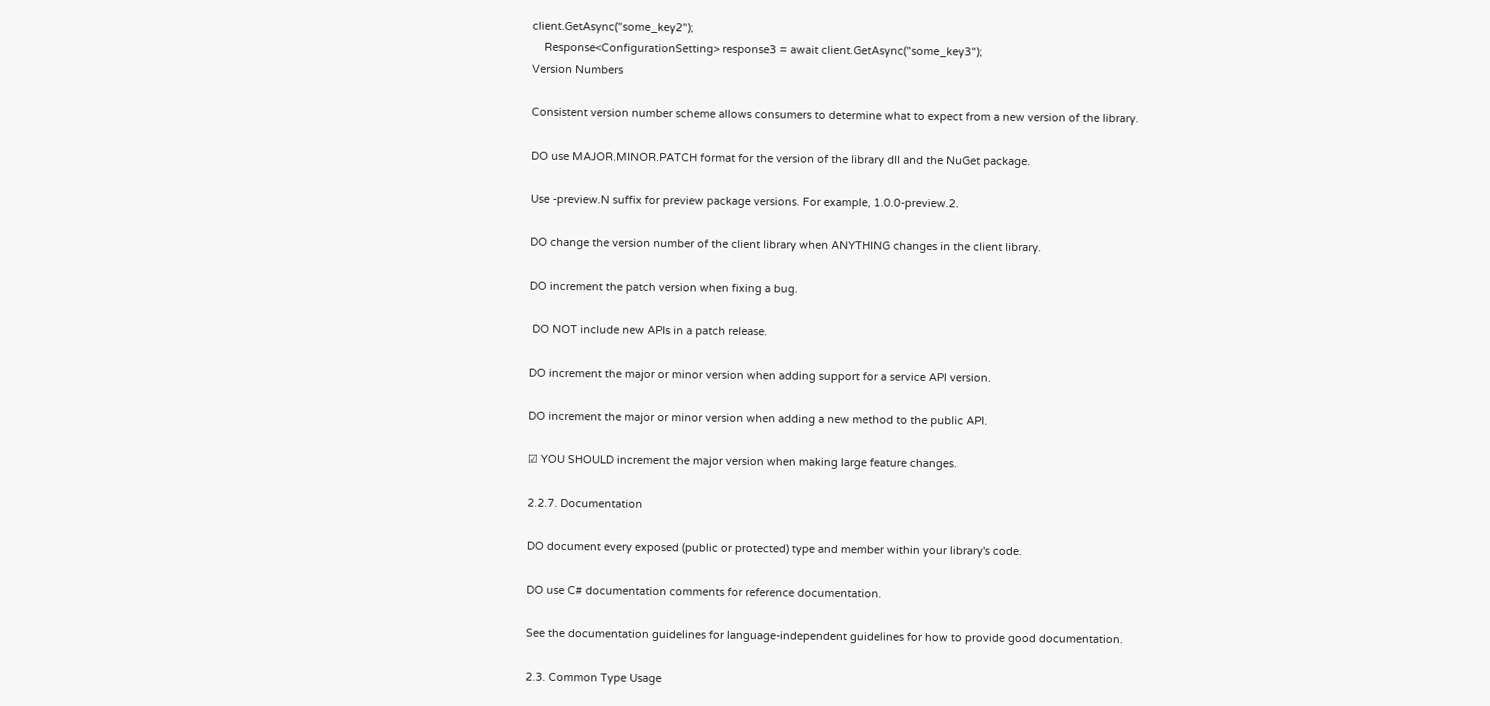client.GetAsync("some_key2");
    Response<ConfigurationSetting> response3 = await client.GetAsync("some_key3");
Version Numbers

Consistent version number scheme allows consumers to determine what to expect from a new version of the library.

DO use MAJOR.MINOR.PATCH format for the version of the library dll and the NuGet package.

Use -preview.N suffix for preview package versions. For example, 1.0.0-preview.2.

DO change the version number of the client library when ANYTHING changes in the client library.

DO increment the patch version when fixing a bug.

 DO NOT include new APIs in a patch release.

DO increment the major or minor version when adding support for a service API version.

DO increment the major or minor version when adding a new method to the public API.

☑ YOU SHOULD increment the major version when making large feature changes.

2.2.7. Documentation

DO document every exposed (public or protected) type and member within your library's code.

DO use C# documentation comments for reference documentation.

See the documentation guidelines for language-independent guidelines for how to provide good documentation.

2.3. Common Type Usage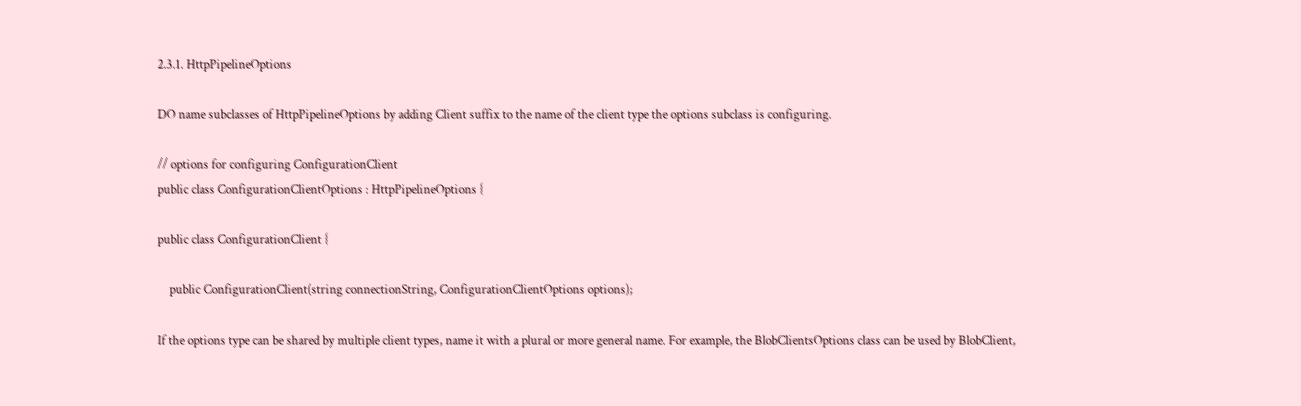2.3.1. HttpPipelineOptions

DO name subclasses of HttpPipelineOptions by adding Client suffix to the name of the client type the options subclass is configuring.

// options for configuring ConfigurationClient
public class ConfigurationClientOptions : HttpPipelineOptions {

public class ConfigurationClient {

    public ConfigurationClient(string connectionString, ConfigurationClientOptions options);

If the options type can be shared by multiple client types, name it with a plural or more general name. For example, the BlobClientsOptions class can be used by BlobClient,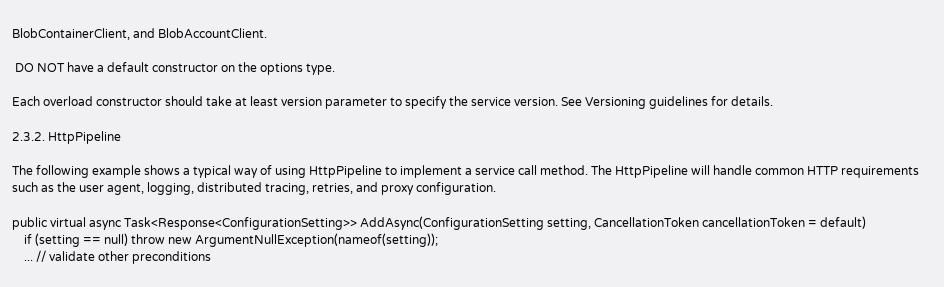BlobContainerClient, and BlobAccountClient.

 DO NOT have a default constructor on the options type.

Each overload constructor should take at least version parameter to specify the service version. See Versioning guidelines for details.

2.3.2. HttpPipeline

The following example shows a typical way of using HttpPipeline to implement a service call method. The HttpPipeline will handle common HTTP requirements such as the user agent, logging, distributed tracing, retries, and proxy configuration.

public virtual async Task<Response<ConfigurationSetting>> AddAsync(ConfigurationSetting setting, CancellationToken cancellationToken = default)
    if (setting == null) throw new ArgumentNullException(nameof(setting));
    ... // validate other preconditions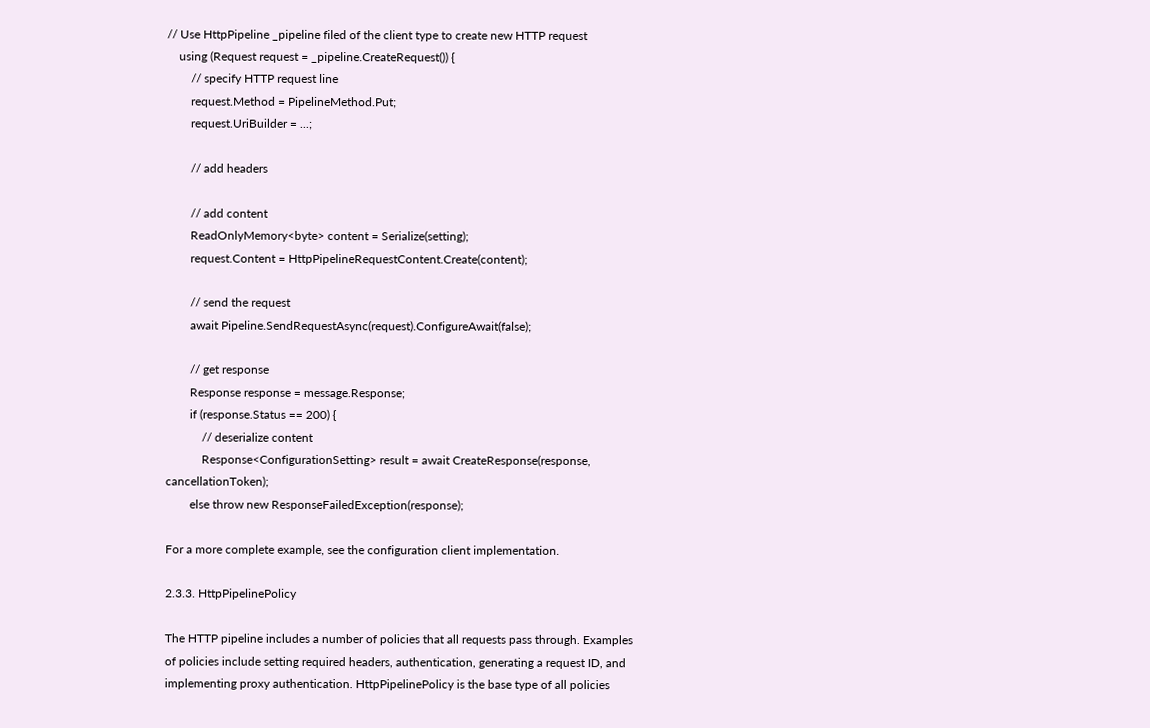// Use HttpPipeline _pipeline filed of the client type to create new HTTP request
    using (Request request = _pipeline.CreateRequest()) {
        // specify HTTP request line
        request.Method = PipelineMethod.Put;
        request.UriBuilder = ...;

        // add headers

        // add content
        ReadOnlyMemory<byte> content = Serialize(setting);
        request.Content = HttpPipelineRequestContent.Create(content);

        // send the request
        await Pipeline.SendRequestAsync(request).ConfigureAwait(false);

        // get response
        Response response = message.Response;
        if (response.Status == 200) {
            // deserialize content
            Response<ConfigurationSetting> result = await CreateResponse(response, cancellationToken);
        else throw new ResponseFailedException(response);

For a more complete example, see the configuration client implementation.

2.3.3. HttpPipelinePolicy

The HTTP pipeline includes a number of policies that all requests pass through. Examples of policies include setting required headers, authentication, generating a request ID, and implementing proxy authentication. HttpPipelinePolicy is the base type of all policies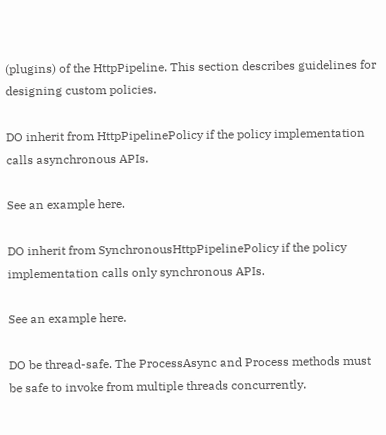(plugins) of the HttpPipeline. This section describes guidelines for designing custom policies.

DO inherit from HttpPipelinePolicy if the policy implementation calls asynchronous APIs.

See an example here.

DO inherit from SynchronousHttpPipelinePolicy if the policy implementation calls only synchronous APIs.

See an example here.

DO be thread-safe. The ProcessAsync and Process methods must be safe to invoke from multiple threads concurrently.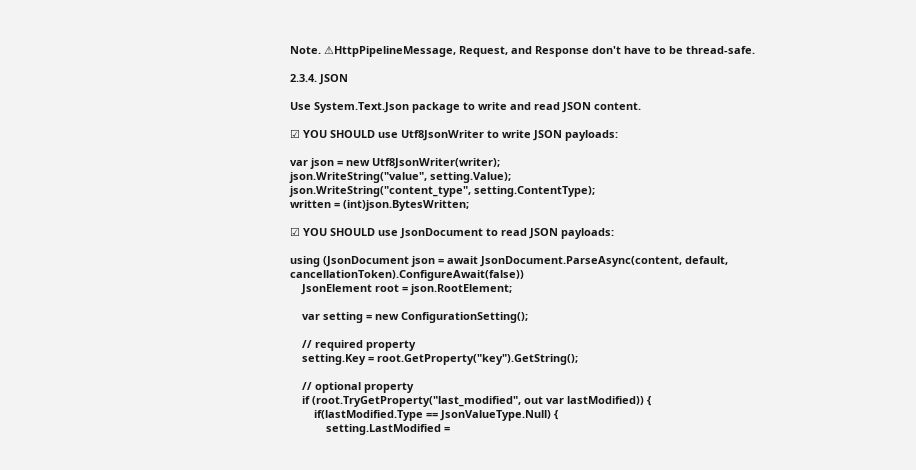Note. ⚠HttpPipelineMessage, Request, and Response don't have to be thread-safe.

2.3.4. JSON

Use System.Text.Json package to write and read JSON content.

☑ YOU SHOULD use Utf8JsonWriter to write JSON payloads:

var json = new Utf8JsonWriter(writer);
json.WriteString("value", setting.Value);
json.WriteString("content_type", setting.ContentType);
written = (int)json.BytesWritten;

☑ YOU SHOULD use JsonDocument to read JSON payloads:

using (JsonDocument json = await JsonDocument.ParseAsync(content, default, cancellationToken).ConfigureAwait(false))
    JsonElement root = json.RootElement;

    var setting = new ConfigurationSetting();

    // required property
    setting.Key = root.GetProperty("key").GetString();

    // optional property
    if (root.TryGetProperty("last_modified", out var lastModified)) {
        if(lastModified.Type == JsonValueType.Null) {
            setting.LastModified =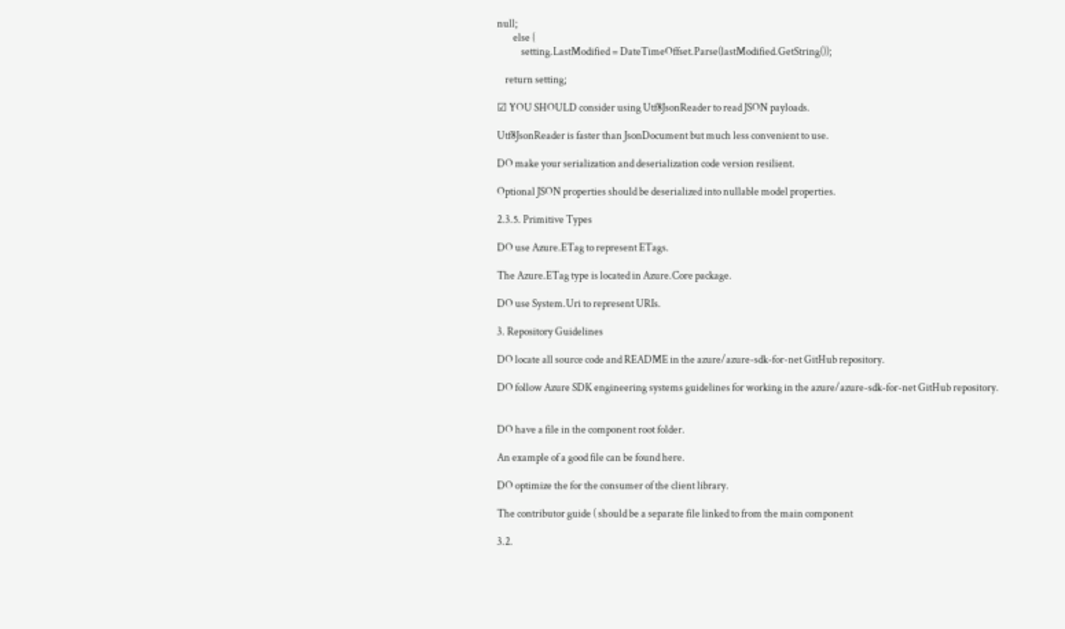null;
        else {
            setting.LastModified = DateTimeOffset.Parse(lastModified.GetString());

    return setting;

☑ YOU SHOULD consider using Utf8JsonReader to read JSON payloads.

Utf8JsonReader is faster than JsonDocument but much less convenient to use.

DO make your serialization and deserialization code version resilient.

Optional JSON properties should be deserialized into nullable model properties.

2.3.5. Primitive Types

DO use Azure.ETag to represent ETags.

The Azure.ETag type is located in Azure.Core package.

DO use System.Uri to represent URIs.

3. Repository Guidelines

DO locate all source code and README in the azure/azure-sdk-for-net GitHub repository.

DO follow Azure SDK engineering systems guidelines for working in the azure/azure-sdk-for-net GitHub repository.


DO have a file in the component root folder.

An example of a good file can be found here.

DO optimize the for the consumer of the client library.

The contributor guide ( should be a separate file linked to from the main component

3.2.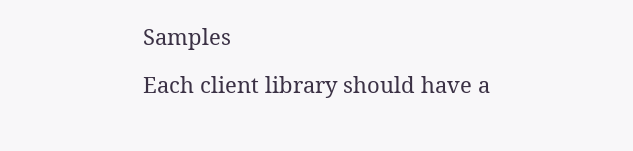Samples

Each client library should have a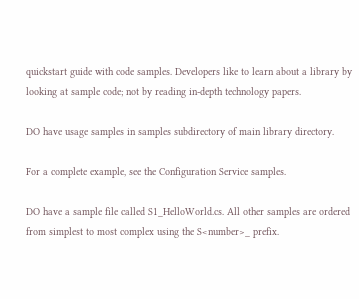quickstart guide with code samples. Developers like to learn about a library by looking at sample code; not by reading in-depth technology papers.

DO have usage samples in samples subdirectory of main library directory.

For a complete example, see the Configuration Service samples.

DO have a sample file called S1_HelloWorld.cs. All other samples are ordered from simplest to most complex using the S<number>_ prefix.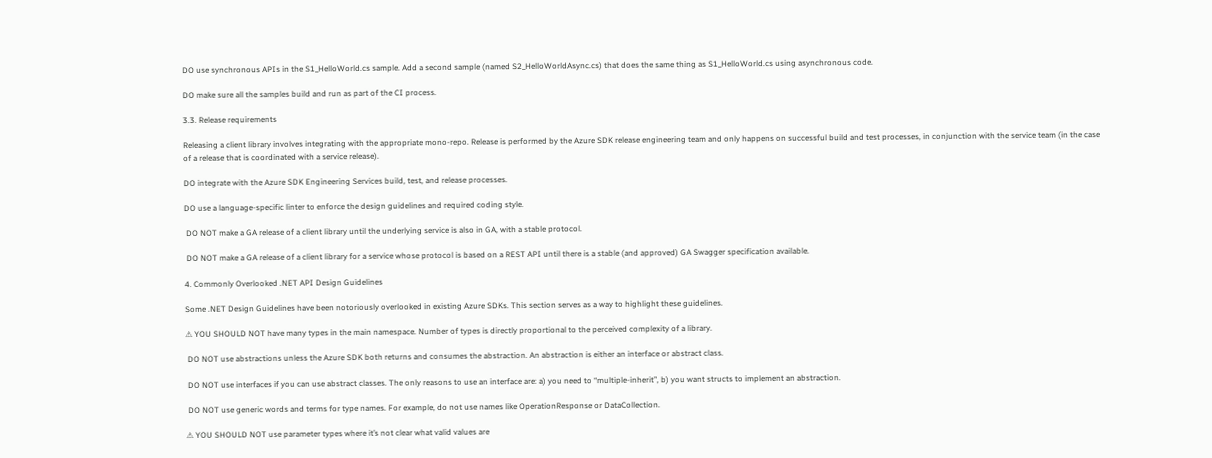DO use synchronous APIs in the S1_HelloWorld.cs sample. Add a second sample (named S2_HelloWorldAsync.cs) that does the same thing as S1_HelloWorld.cs using asynchronous code.

DO make sure all the samples build and run as part of the CI process.

3.3. Release requirements

Releasing a client library involves integrating with the appropriate mono-repo. Release is performed by the Azure SDK release engineering team and only happens on successful build and test processes, in conjunction with the service team (in the case of a release that is coordinated with a service release).

DO integrate with the Azure SDK Engineering Services build, test, and release processes.

DO use a language-specific linter to enforce the design guidelines and required coding style.

 DO NOT make a GA release of a client library until the underlying service is also in GA, with a stable protocol.

 DO NOT make a GA release of a client library for a service whose protocol is based on a REST API until there is a stable (and approved) GA Swagger specification available.

4. Commonly Overlooked .NET API Design Guidelines

Some .NET Design Guidelines have been notoriously overlooked in existing Azure SDKs. This section serves as a way to highlight these guidelines.

⚠ YOU SHOULD NOT have many types in the main namespace. Number of types is directly proportional to the perceived complexity of a library.

 DO NOT use abstractions unless the Azure SDK both returns and consumes the abstraction. An abstraction is either an interface or abstract class.

 DO NOT use interfaces if you can use abstract classes. The only reasons to use an interface are: a) you need to “multiple-inherit”, b) you want structs to implement an abstraction.

 DO NOT use generic words and terms for type names. For example, do not use names like OperationResponse or DataCollection.

⚠ YOU SHOULD NOT use parameter types where it’s not clear what valid values are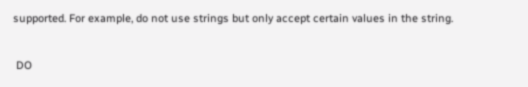supported. For example, do not use strings but only accept certain values in the string.

 DO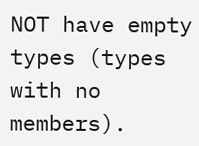NOT have empty types (types with no members).